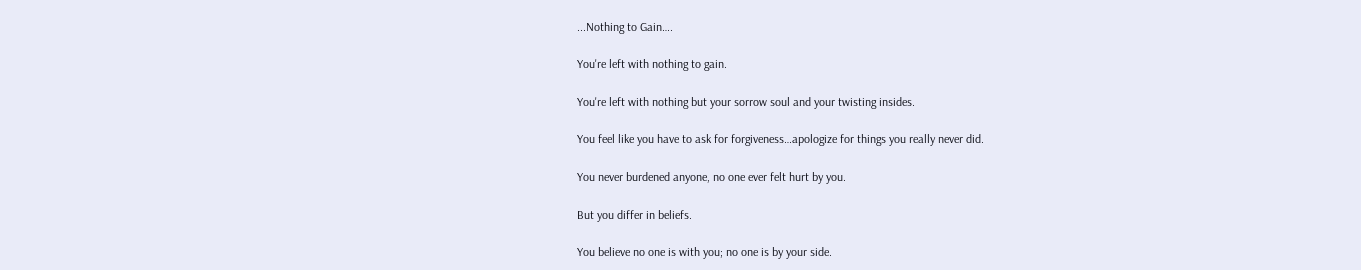...Nothing to Gain….

You're left with nothing to gain.

You're left with nothing but your sorrow soul and your twisting insides.

You feel like you have to ask for forgiveness…apologize for things you really never did.

You never burdened anyone, no one ever felt hurt by you.

But you differ in beliefs.

You believe no one is with you; no one is by your side.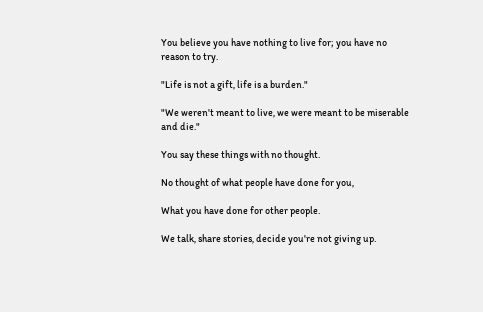You believe you have nothing to live for; you have no reason to try.

"Life is not a gift, life is a burden."

"We weren't meant to live, we were meant to be miserable and die."

You say these things with no thought.

No thought of what people have done for you,

What you have done for other people.

We talk, share stories, decide you're not giving up.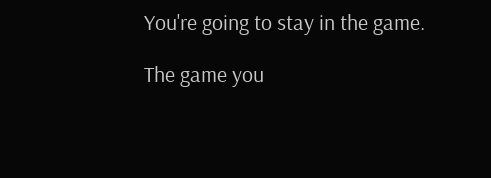You're going to stay in the game.

The game you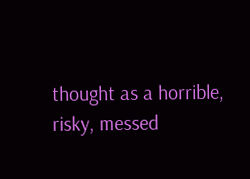thought as a horrible, risky, messed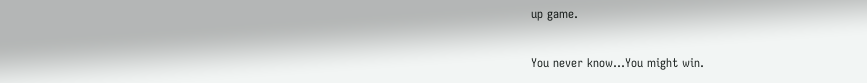up game.

You never know…You might win.